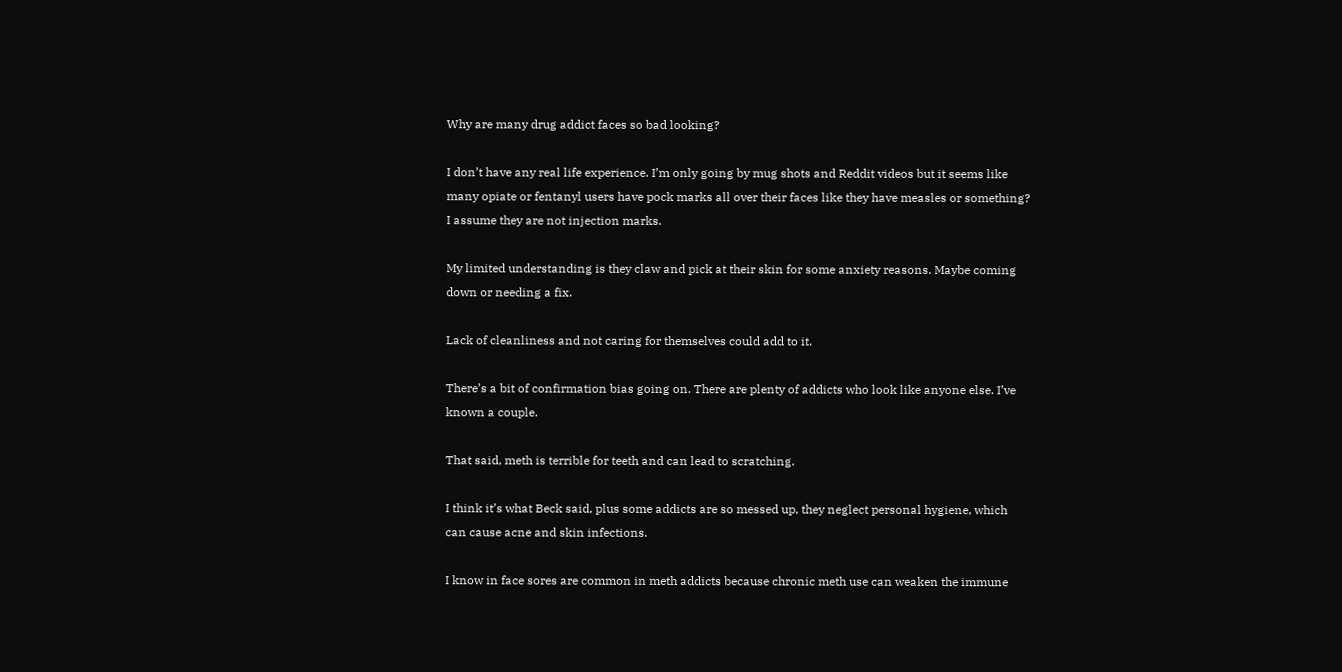Why are many drug addict faces so bad looking?

I don’t have any real life experience. I’m only going by mug shots and Reddit videos but it seems like many opiate or fentanyl users have pock marks all over their faces like they have measles or something? I assume they are not injection marks.

My limited understanding is they claw and pick at their skin for some anxiety reasons. Maybe coming down or needing a fix.

Lack of cleanliness and not caring for themselves could add to it.

There’s a bit of confirmation bias going on. There are plenty of addicts who look like anyone else. I’ve known a couple.

That said, meth is terrible for teeth and can lead to scratching.

I think it’s what Beck said, plus some addicts are so messed up, they neglect personal hygiene, which can cause acne and skin infections.

I know in face sores are common in meth addicts because chronic meth use can weaken the immune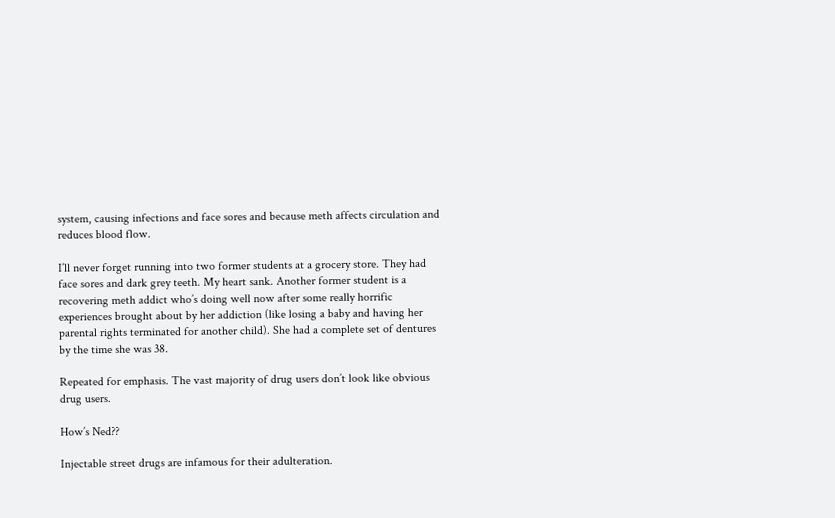system, causing infections and face sores and because meth affects circulation and reduces blood flow.

I’ll never forget running into two former students at a grocery store. They had face sores and dark grey teeth. My heart sank. Another former student is a recovering meth addict who’s doing well now after some really horrific experiences brought about by her addiction (like losing a baby and having her parental rights terminated for another child). She had a complete set of dentures by the time she was 38.

Repeated for emphasis. The vast majority of drug users don’t look like obvious drug users.

How’s Ned??

Injectable street drugs are infamous for their adulteration.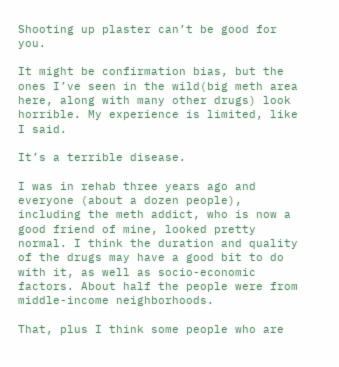Shooting up plaster can’t be good for you.

It might be confirmation bias, but the ones I’ve seen in the wild(big meth area here, along with many other drugs) look horrible. My experience is limited, like I said.

It’s a terrible disease.

I was in rehab three years ago and everyone (about a dozen people), including the meth addict, who is now a good friend of mine, looked pretty normal. I think the duration and quality of the drugs may have a good bit to do with it, as well as socio-economic factors. About half the people were from middle-income neighborhoods.

That, plus I think some people who are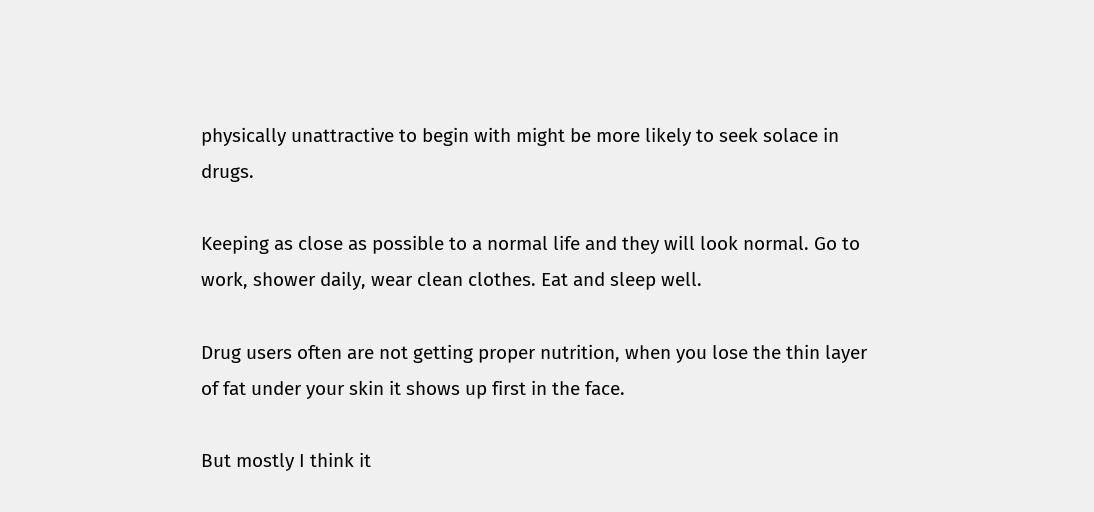physically unattractive to begin with might be more likely to seek solace in drugs.

Keeping as close as possible to a normal life and they will look normal. Go to work, shower daily, wear clean clothes. Eat and sleep well.

Drug users often are not getting proper nutrition, when you lose the thin layer of fat under your skin it shows up first in the face.

But mostly I think it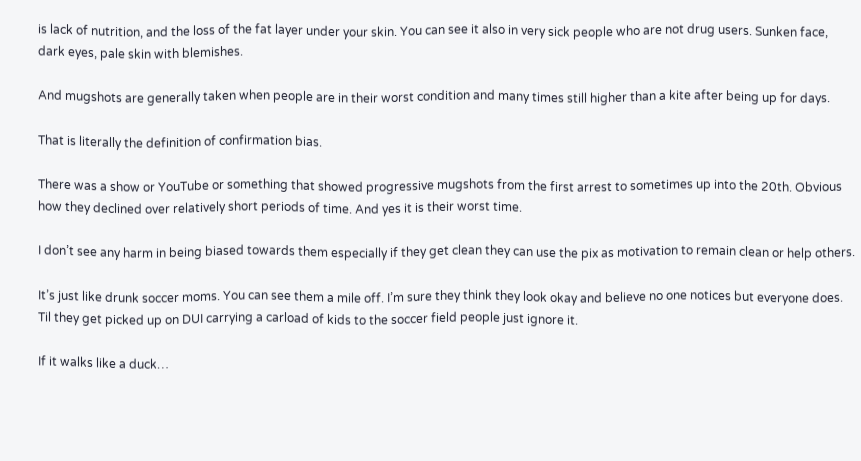is lack of nutrition, and the loss of the fat layer under your skin. You can see it also in very sick people who are not drug users. Sunken face, dark eyes, pale skin with blemishes.

And mugshots are generally taken when people are in their worst condition and many times still higher than a kite after being up for days.

That is literally the definition of confirmation bias.

There was a show or YouTube or something that showed progressive mugshots from the first arrest to sometimes up into the 20th. Obvious how they declined over relatively short periods of time. And yes it is their worst time.

I don’t see any harm in being biased towards them especially if they get clean they can use the pix as motivation to remain clean or help others.

It’s just like drunk soccer moms. You can see them a mile off. I’m sure they think they look okay and believe no one notices but everyone does. Til they get picked up on DUI carrying a carload of kids to the soccer field people just ignore it.

If it walks like a duck…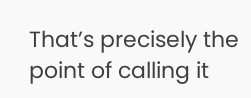That’s precisely the point of calling it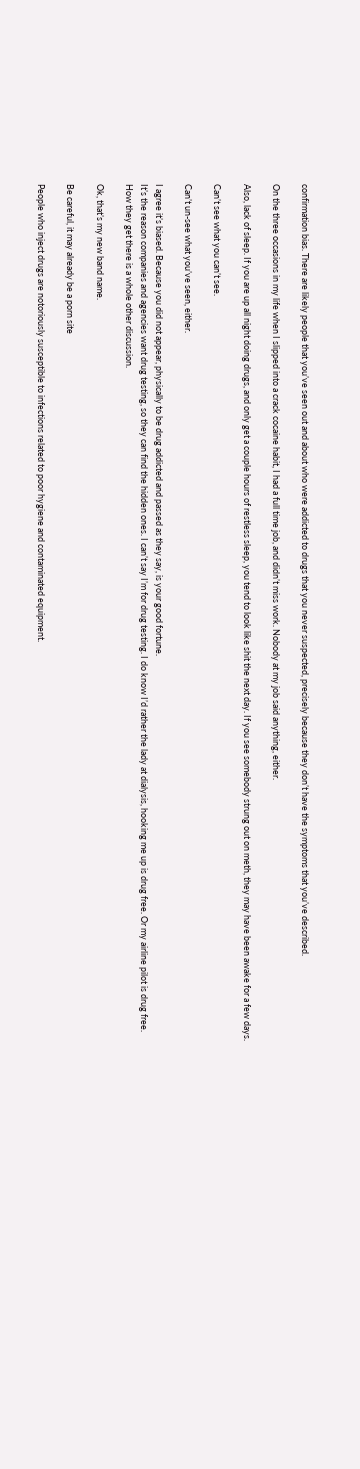confirmation bias. There are likely people that you’ve seen out and about who were addicted to drugs that you never suspected, precisely because they don’t have the symptoms that you’ve described.

On the three occasions in my life when I slipped into a crack cocaine habit, I had a full time job, and didn’t miss work. Nobody at my job said anything, either.

Also, lack of sleep. If you are up all night doing drugs, and only get a couple hours of restless sleep, you tend to look like shit the next day. If you see somebody strung out on meth, they may have been awake for a few days.

Can’t see what you can’t see.

Can’t un-see what you’ve seen, either.

I agree it’s biased. Because you did not appear, physically to be drug addicted and passed as they say, is your good fortune.
It’s the reason companies and agencies want drug testing, so they can find the hidden ones. I can’t say I’m for drug testing. I do know I’d rather the lady at dialysis, hooking me up is drug free. Or my airline pilot is drug free.
How they get there is a whole other discussion.

Ok, that’s my new band name.

Be careful, it may already be a porn site

People who inject drugs are notoriously susceptible to infections related to poor hygiene and contaminated equipment.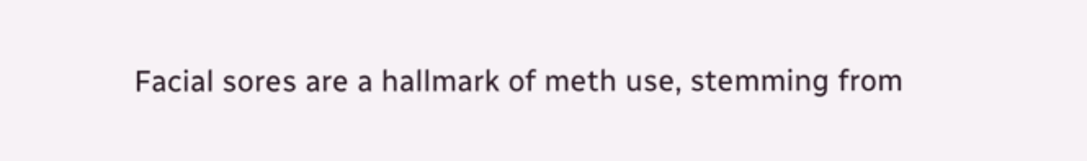Facial sores are a hallmark of meth use, stemming from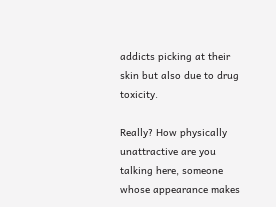addicts picking at their skin but also due to drug toxicity.

Really? How physically unattractive are you talking here, someone whose appearance makes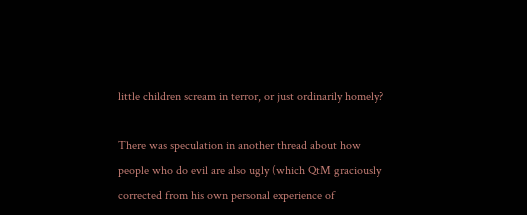little children scream in terror, or just ordinarily homely?

There was speculation in another thread about how people who do evil are also ugly (which QtM graciously corrected from his own personal experience of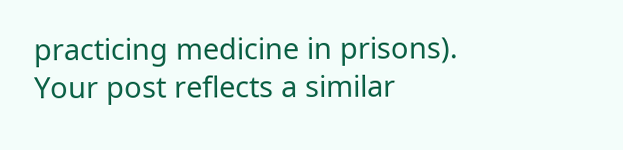practicing medicine in prisons). Your post reflects a similar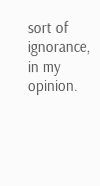sort of ignorance, in my opinion.